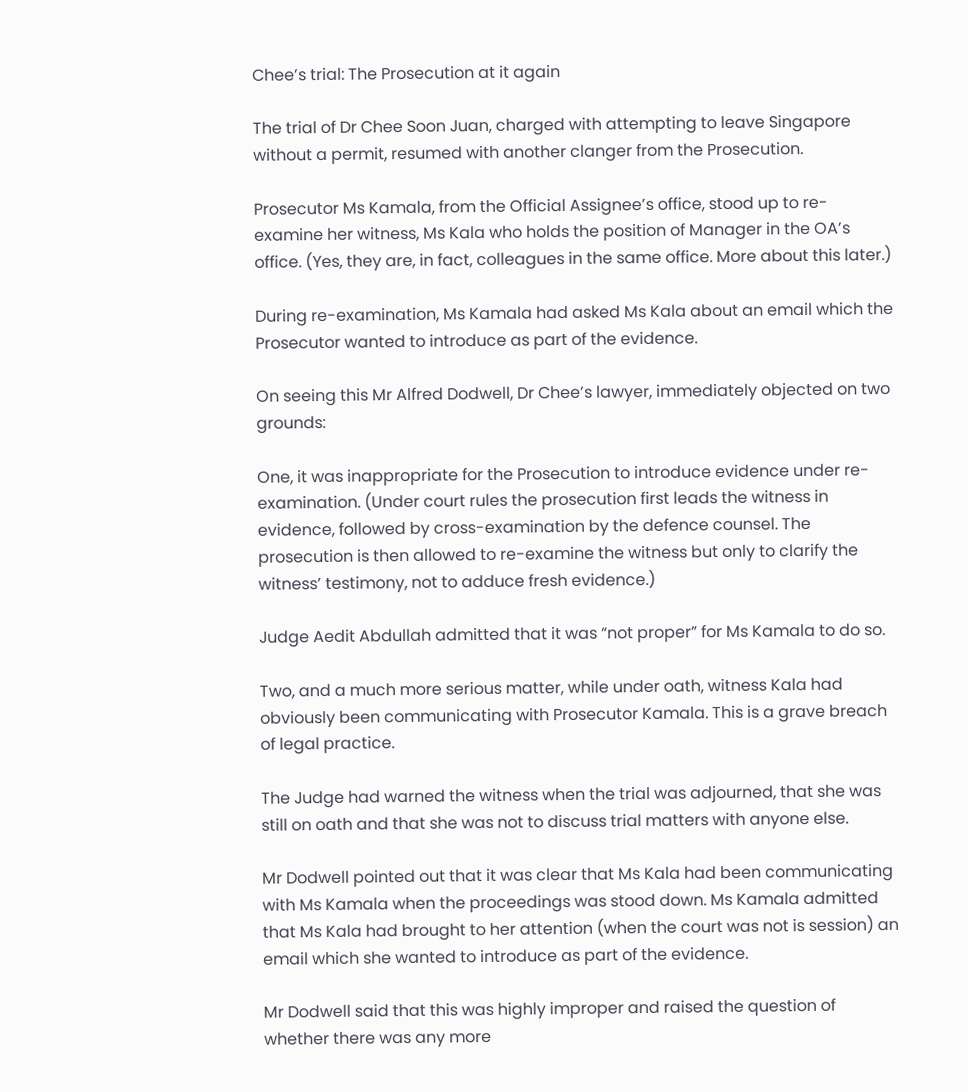Chee’s trial: The Prosecution at it again

The trial of Dr Chee Soon Juan, charged with attempting to leave Singapore without a permit, resumed with another clanger from the Prosecution.

Prosecutor Ms Kamala, from the Official Assignee’s office, stood up to re-examine her witness, Ms Kala who holds the position of Manager in the OA’s office. (Yes, they are, in fact, colleagues in the same office. More about this later.)

During re-examination, Ms Kamala had asked Ms Kala about an email which the Prosecutor wanted to introduce as part of the evidence.

On seeing this Mr Alfred Dodwell, Dr Chee’s lawyer, immediately objected on two grounds:

One, it was inappropriate for the Prosecution to introduce evidence under re-examination. (Under court rules the prosecution first leads the witness in evidence, followed by cross-examination by the defence counsel. The prosecution is then allowed to re-examine the witness but only to clarify the witness’ testimony, not to adduce fresh evidence.)

Judge Aedit Abdullah admitted that it was “not proper” for Ms Kamala to do so.

Two, and a much more serious matter, while under oath, witness Kala had obviously been communicating with Prosecutor Kamala. This is a grave breach of legal practice.

The Judge had warned the witness when the trial was adjourned, that she was still on oath and that she was not to discuss trial matters with anyone else.

Mr Dodwell pointed out that it was clear that Ms Kala had been communicating with Ms Kamala when the proceedings was stood down. Ms Kamala admitted that Ms Kala had brought to her attention (when the court was not is session) an email which she wanted to introduce as part of the evidence.

Mr Dodwell said that this was highly improper and raised the question of whether there was any more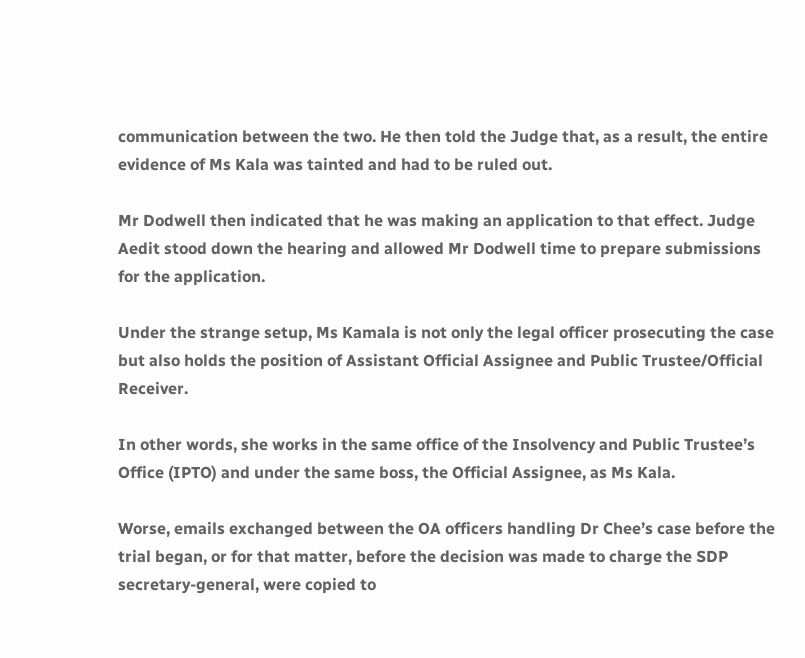communication between the two. He then told the Judge that, as a result, the entire evidence of Ms Kala was tainted and had to be ruled out.

Mr Dodwell then indicated that he was making an application to that effect. Judge Aedit stood down the hearing and allowed Mr Dodwell time to prepare submissions for the application.

Under the strange setup, Ms Kamala is not only the legal officer prosecuting the case but also holds the position of Assistant Official Assignee and Public Trustee/Official Receiver.

In other words, she works in the same office of the Insolvency and Public Trustee’s Office (IPTO) and under the same boss, the Official Assignee, as Ms Kala.

Worse, emails exchanged between the OA officers handling Dr Chee’s case before the trial began, or for that matter, before the decision was made to charge the SDP secretary-general, were copied to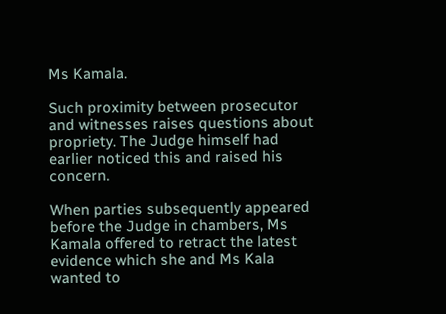Ms Kamala.

Such proximity between prosecutor and witnesses raises questions about propriety. The Judge himself had earlier noticed this and raised his concern.

When parties subsequently appeared before the Judge in chambers, Ms Kamala offered to retract the latest evidence which she and Ms Kala wanted to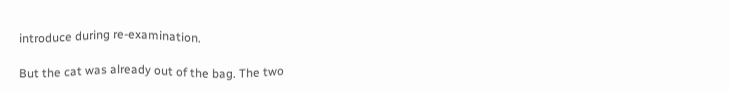introduce during re-examination.

But the cat was already out of the bag. The two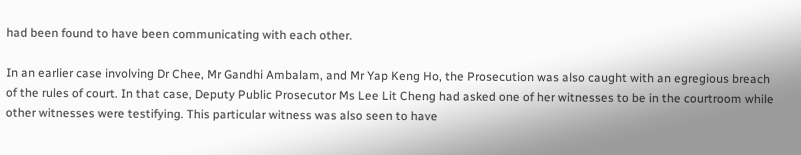had been found to have been communicating with each other.

In an earlier case involving Dr Chee, Mr Gandhi Ambalam, and Mr Yap Keng Ho, the Prosecution was also caught with an egregious breach of the rules of court. In that case, Deputy Public Prosecutor Ms Lee Lit Cheng had asked one of her witnesses to be in the courtroom while other witnesses were testifying. This particular witness was also seen to have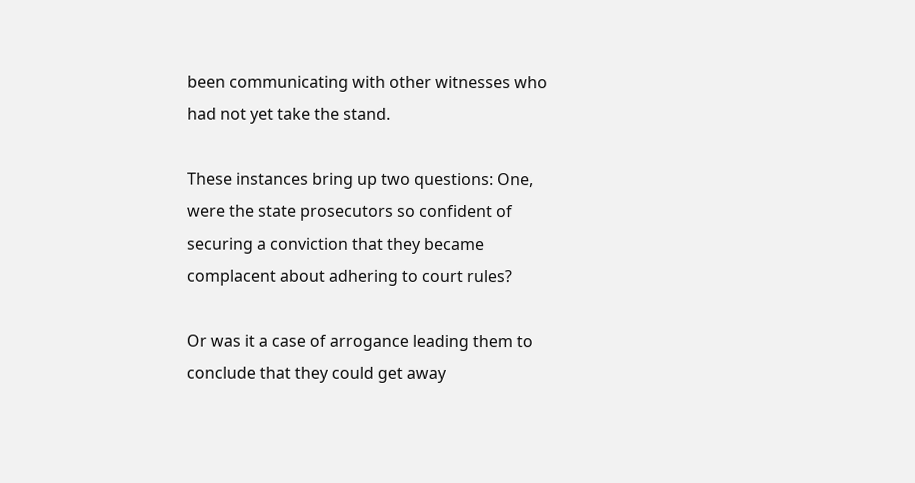been communicating with other witnesses who had not yet take the stand.

These instances bring up two questions: One, were the state prosecutors so confident of securing a conviction that they became complacent about adhering to court rules?

Or was it a case of arrogance leading them to conclude that they could get away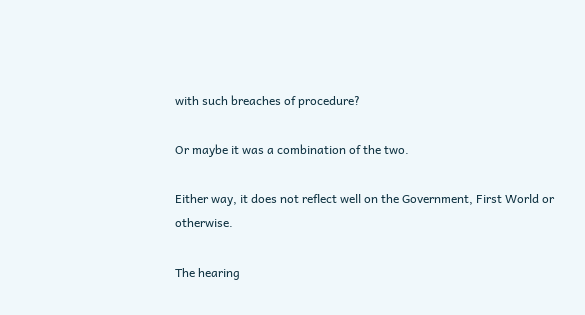with such breaches of procedure?

Or maybe it was a combination of the two.

Either way, it does not reflect well on the Government, First World or otherwise.

The hearing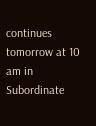continues tomorrow at 10 am in Subordinate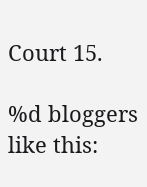Court 15.

%d bloggers like this: